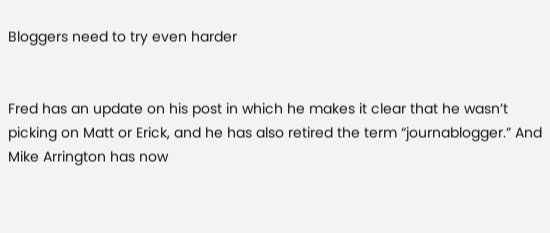Bloggers need to try even harder


Fred has an update on his post in which he makes it clear that he wasn’t picking on Matt or Erick, and he has also retired the term “journablogger.” And Mike Arrington has now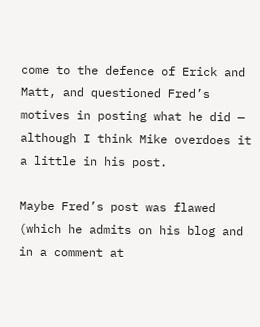come to the defence of Erick and Matt, and questioned Fred’s motives in posting what he did — although I think Mike overdoes it a little in his post.

Maybe Fred’s post was flawed (which he admits on his blog and in a comment at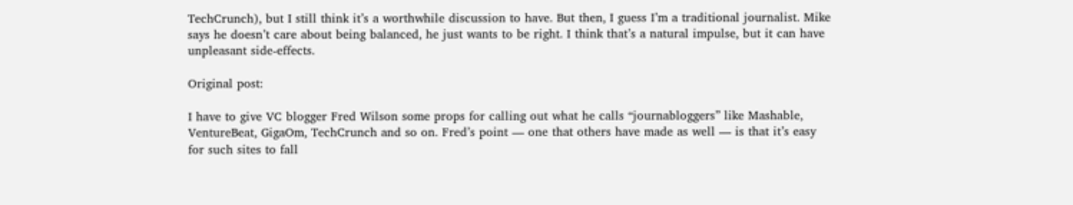TechCrunch), but I still think it’s a worthwhile discussion to have. But then, I guess I’m a traditional journalist. Mike says he doesn’t care about being balanced, he just wants to be right. I think that’s a natural impulse, but it can have unpleasant side-effects.

Original post:

I have to give VC blogger Fred Wilson some props for calling out what he calls “journabloggers” like Mashable, VentureBeat, GigaOm, TechCrunch and so on. Fred’s point — one that others have made as well — is that it’s easy for such sites to fall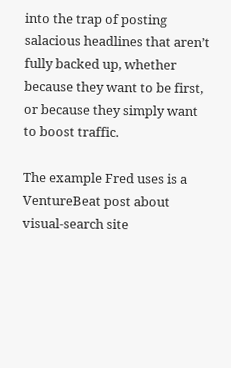into the trap of posting salacious headlines that aren’t fully backed up, whether because they want to be first, or because they simply want to boost traffic.

The example Fred uses is a VentureBeat post about visual-search site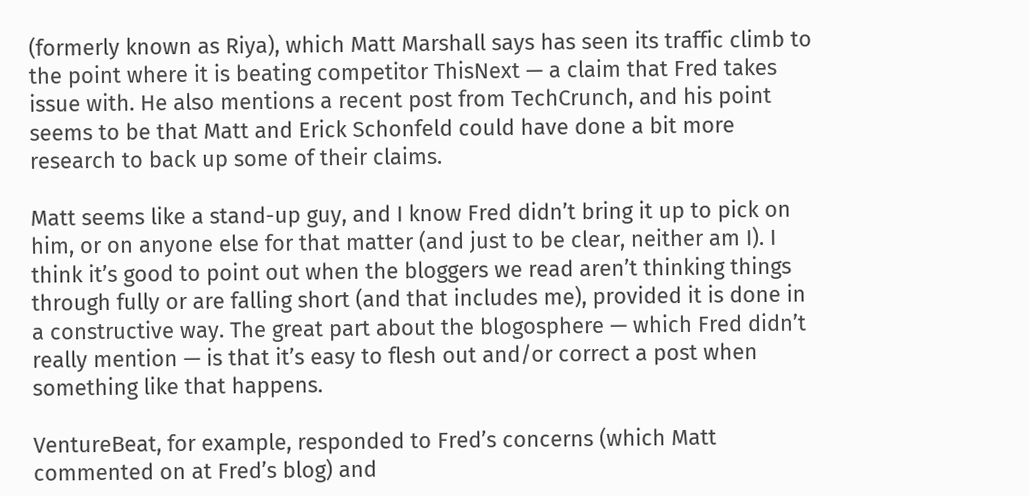(formerly known as Riya), which Matt Marshall says has seen its traffic climb to the point where it is beating competitor ThisNext — a claim that Fred takes issue with. He also mentions a recent post from TechCrunch, and his point seems to be that Matt and Erick Schonfeld could have done a bit more research to back up some of their claims.

Matt seems like a stand-up guy, and I know Fred didn’t bring it up to pick on him, or on anyone else for that matter (and just to be clear, neither am I). I think it’s good to point out when the bloggers we read aren’t thinking things through fully or are falling short (and that includes me), provided it is done in a constructive way. The great part about the blogosphere — which Fred didn’t really mention — is that it’s easy to flesh out and/or correct a post when something like that happens.

VentureBeat, for example, responded to Fred’s concerns (which Matt commented on at Fred’s blog) and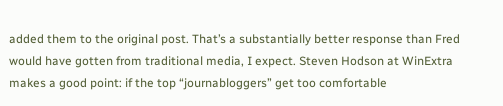added them to the original post. That’s a substantially better response than Fred would have gotten from traditional media, I expect. Steven Hodson at WinExtra makes a good point: if the top “journabloggers” get too comfortable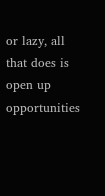or lazy, all that does is open up opportunities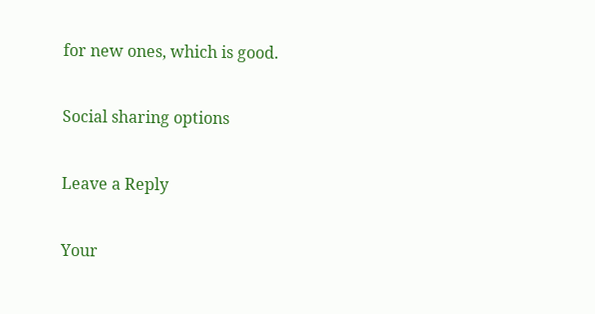for new ones, which is good.

Social sharing options

Leave a Reply

Your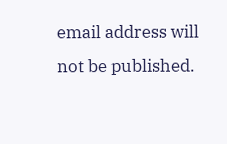email address will not be published.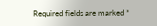Required fields are marked *